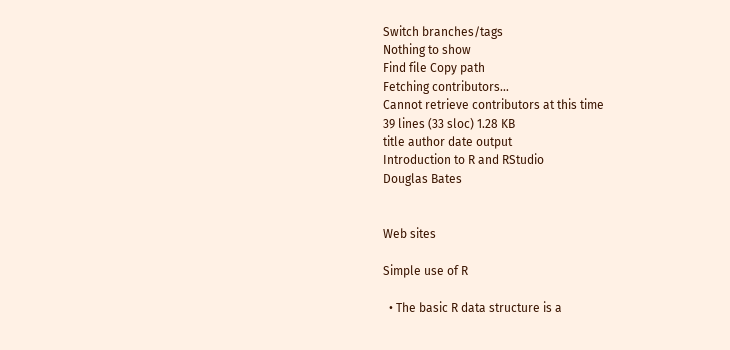Switch branches/tags
Nothing to show
Find file Copy path
Fetching contributors…
Cannot retrieve contributors at this time
39 lines (33 sloc) 1.28 KB
title author date output
Introduction to R and RStudio
Douglas Bates


Web sites

Simple use of R

  • The basic R data structure is a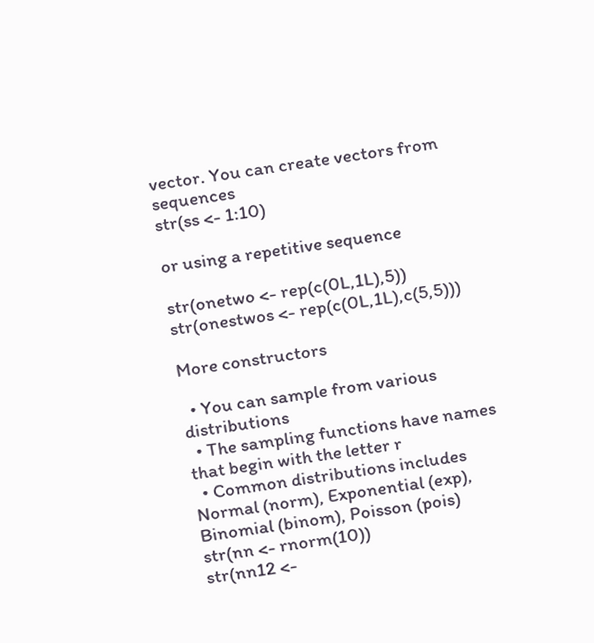vector. You can create vectors from sequences
str(ss <- 1:10)

or using a repetitive sequence

str(onetwo <- rep(c(0L,1L),5))
str(onestwos <- rep(c(0L,1L),c(5,5)))

More constructors

  • You can sample from various distributions
  • The sampling functions have names that begin with the letter r
  • Common distributions includes Normal (norm), Exponential (exp), Binomial (binom), Poisson (pois)
str(nn <- rnorm(10))
str(nn12 <-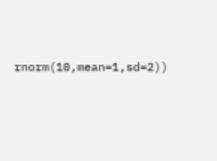rnorm(10,mean=1,sd=2))